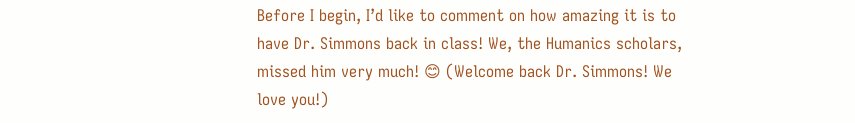Before I begin, I’d like to comment on how amazing it is to have Dr. Simmons back in class! We, the Humanics scholars, missed him very much! 😊 (Welcome back Dr. Simmons! We love you!)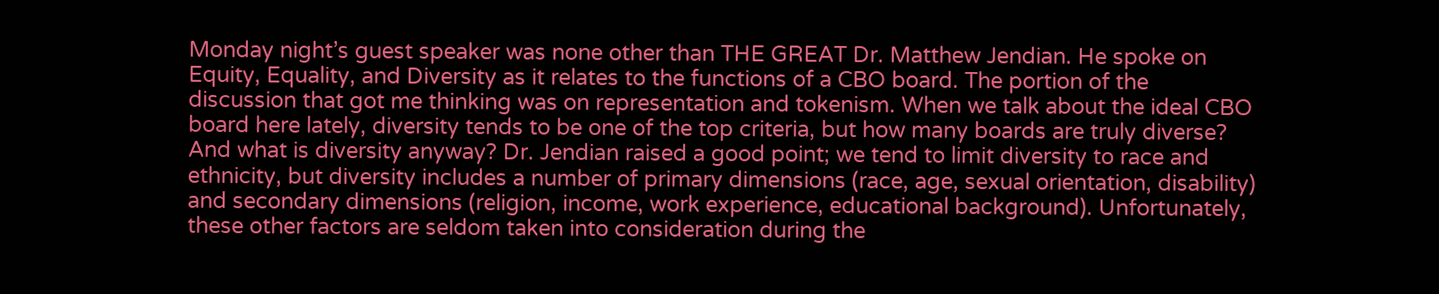Monday night’s guest speaker was none other than THE GREAT Dr. Matthew Jendian. He spoke on Equity, Equality, and Diversity as it relates to the functions of a CBO board. The portion of the discussion that got me thinking was on representation and tokenism. When we talk about the ideal CBO board here lately, diversity tends to be one of the top criteria, but how many boards are truly diverse? And what is diversity anyway? Dr. Jendian raised a good point; we tend to limit diversity to race and ethnicity, but diversity includes a number of primary dimensions (race, age, sexual orientation, disability) and secondary dimensions (religion, income, work experience, educational background). Unfortunately, these other factors are seldom taken into consideration during the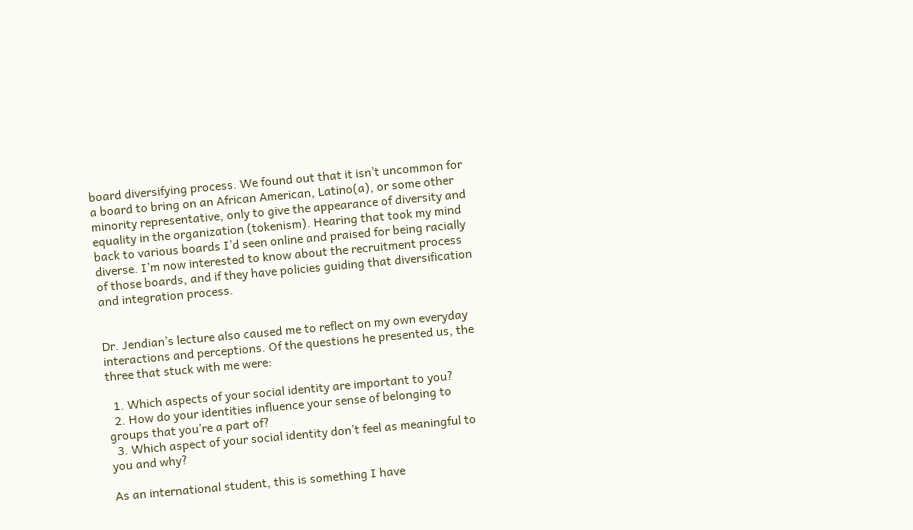board diversifying process. We found out that it isn’t uncommon for a board to bring on an African American, Latino(a), or some other minority representative, only to give the appearance of diversity and equality in the organization (tokenism). Hearing that took my mind back to various boards I’d seen online and praised for being racially diverse. I’m now interested to know about the recruitment process of those boards, and if they have policies guiding that diversification and integration process.


Dr. Jendian’s lecture also caused me to reflect on my own everyday interactions and perceptions. Of the questions he presented us, the three that stuck with me were:

  1. Which aspects of your social identity are important to you?
  2. How do your identities influence your sense of belonging to groups that you’re a part of?
  3. Which aspect of your social identity don’t feel as meaningful to you and why?

As an international student, this is something I have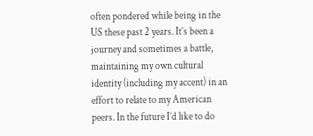often pondered while being in the US these past 2 years. It’s been a journey and sometimes a battle, maintaining my own cultural identity (including my accent) in an effort to relate to my American peers. In the future I’d like to do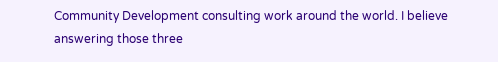Community Development consulting work around the world. I believe answering those three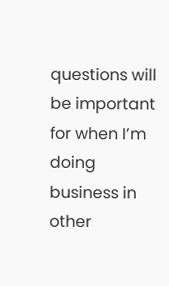questions will be important for when I’m doing business in other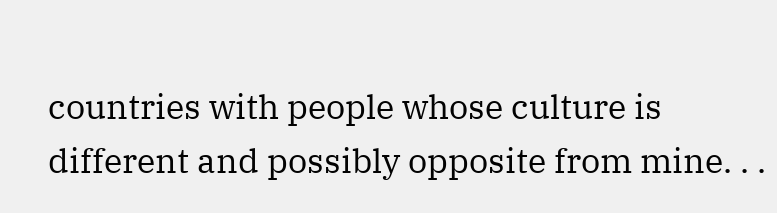countries with people whose culture is different and possibly opposite from mine. . .